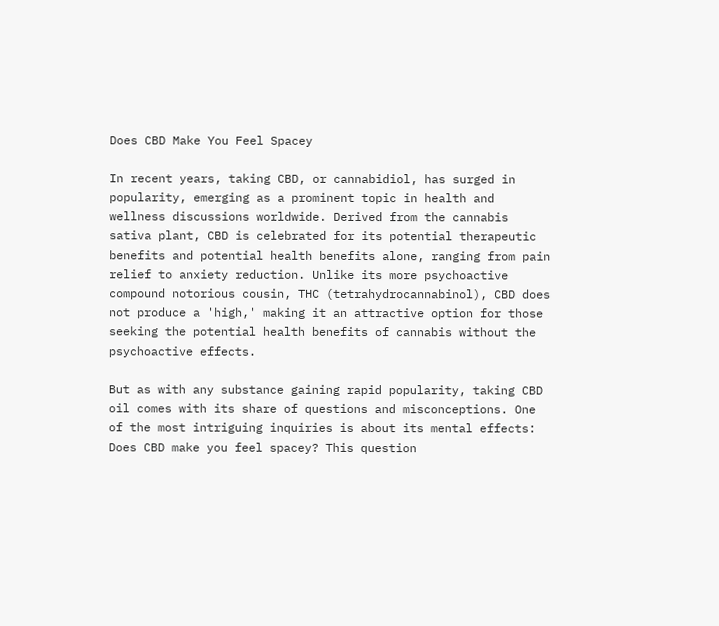Does CBD Make You Feel Spacey

In recent years, taking CBD, or cannabidiol, has surged in popularity, emerging as a prominent topic in health and wellness discussions worldwide. Derived from the cannabis sativa plant, CBD is celebrated for its potential therapeutic benefits and potential health benefits alone, ranging from pain relief to anxiety reduction. Unlike its more psychoactive compound notorious cousin, THC (tetrahydrocannabinol), CBD does not produce a 'high,' making it an attractive option for those seeking the potential health benefits of cannabis without the psychoactive effects.

But as with any substance gaining rapid popularity, taking CBD oil comes with its share of questions and misconceptions. One of the most intriguing inquiries is about its mental effects: Does CBD make you feel spacey? This question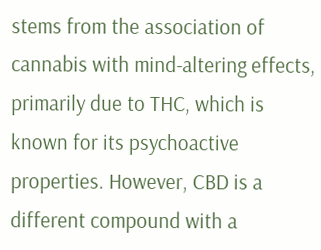stems from the association of cannabis with mind-altering effects, primarily due to THC, which is known for its psychoactive properties. However, CBD is a different compound with a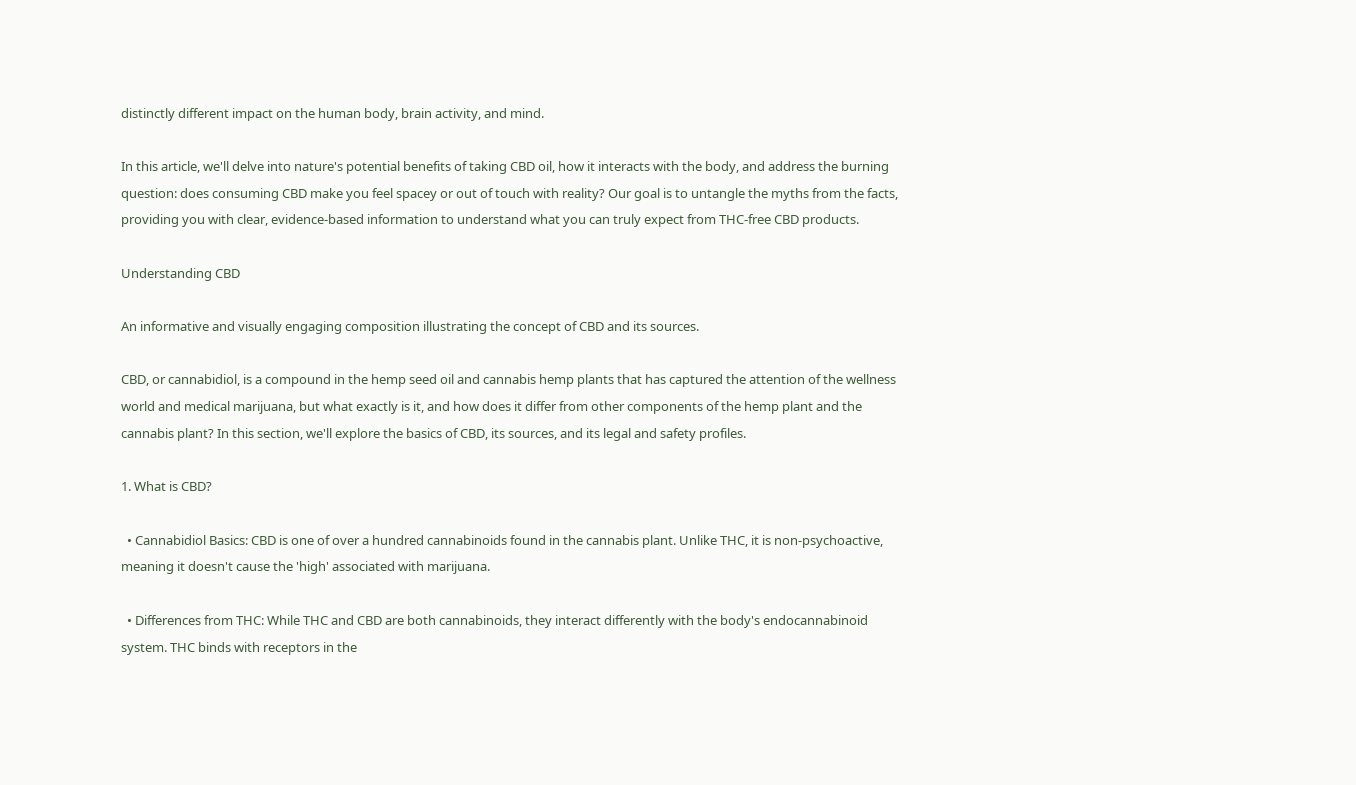distinctly different impact on the human body, brain activity, and mind.

In this article, we'll delve into nature's potential benefits of taking CBD oil, how it interacts with the body, and address the burning question: does consuming CBD make you feel spacey or out of touch with reality? Our goal is to untangle the myths from the facts, providing you with clear, evidence-based information to understand what you can truly expect from THC-free CBD products.

Understanding CBD

An informative and visually engaging composition illustrating the concept of CBD and its sources.

CBD, or cannabidiol, is a compound in the hemp seed oil and cannabis hemp plants that has captured the attention of the wellness world and medical marijuana, but what exactly is it, and how does it differ from other components of the hemp plant and the cannabis plant? In this section, we'll explore the basics of CBD, its sources, and its legal and safety profiles.

1. What is CBD?

  • Cannabidiol Basics: CBD is one of over a hundred cannabinoids found in the cannabis plant. Unlike THC, it is non-psychoactive, meaning it doesn't cause the 'high' associated with marijuana.

  • Differences from THC: While THC and CBD are both cannabinoids, they interact differently with the body's endocannabinoid system. THC binds with receptors in the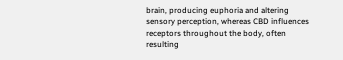brain, producing euphoria and altering sensory perception, whereas CBD influences receptors throughout the body, often resulting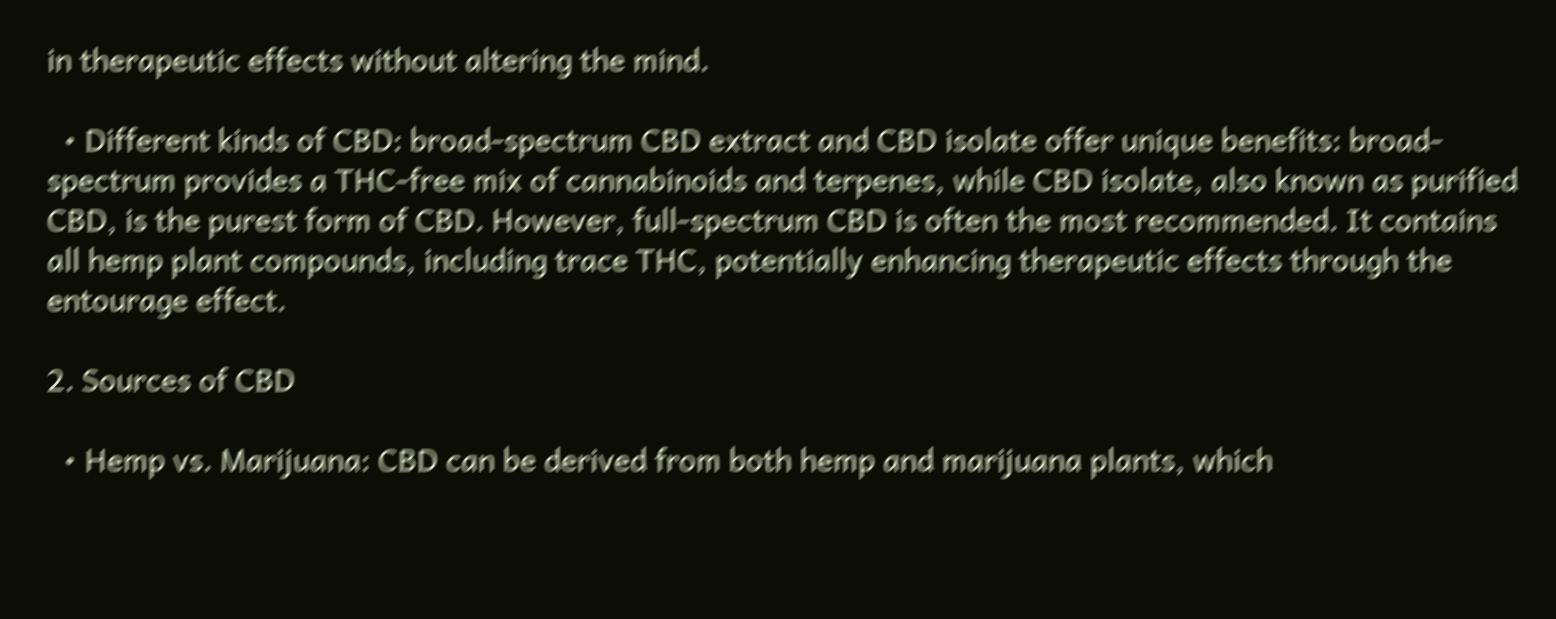in therapeutic effects without altering the mind.

  • Different kinds of CBD: broad-spectrum CBD extract and CBD isolate offer unique benefits: broad-spectrum provides a THC-free mix of cannabinoids and terpenes, while CBD isolate, also known as purified CBD, is the purest form of CBD. However, full-spectrum CBD is often the most recommended. It contains all hemp plant compounds, including trace THC, potentially enhancing therapeutic effects through the entourage effect.

2. Sources of CBD

  • Hemp vs. Marijuana: CBD can be derived from both hemp and marijuana plants, which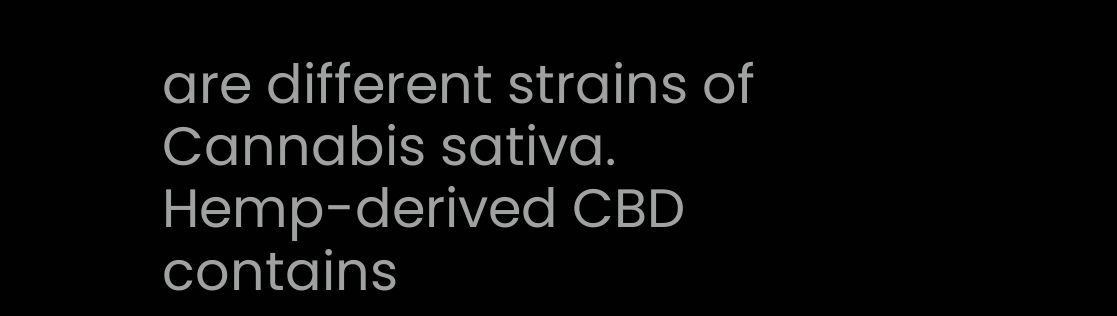are different strains of Cannabis sativa. Hemp-derived CBD contains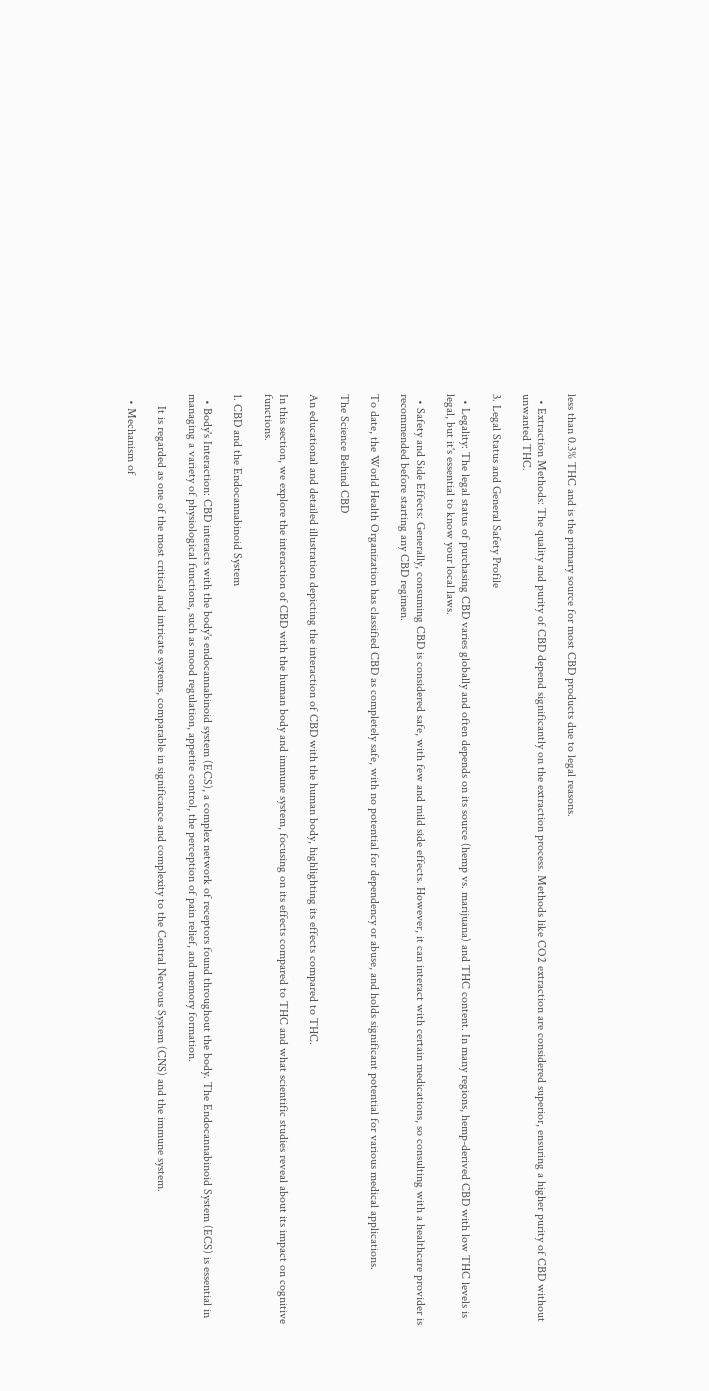less than 0.3% THC and is the primary source for most CBD products due to legal reasons.

  • Extraction Methods: The quality and purity of CBD depend significantly on the extraction process. Methods like CO2 extraction are considered superior, ensuring a higher purity of CBD without unwanted THC.

3. Legal Status and General Safety Profile

  • Legality: The legal status of purchasing CBD varies globally and often depends on its source (hemp vs. marijuana) and THC content. In many regions, hemp-derived CBD with low THC levels is legal, but it's essential to know your local laws.

  • Safety and Side Effects: Generally, consuming CBD is considered safe, with few and mild side effects. However, it can interact with certain medications, so consulting with a healthcare provider is recommended before starting any CBD regimen.

To date, the World Health Organization has classified CBD as completely safe, with no potential for dependency or abuse, and holds significant potential for various medical applications.

The Science Behind CBD

An educational and detailed illustration depicting the interaction of CBD with the human body, highlighting its effects compared to THC.

In this section, we explore the interaction of CBD with the human body and immune system, focusing on its effects compared to THC and what scientific studies reveal about its impact on cognitive functions.

1. CBD and the Endocannabinoid System

  • Body's Interaction: CBD interacts with the body's endocannabinoid system (ECS), a complex network of receptors found throughout the body. The Endocannabinoid System (ECS) is essential in managing a variety of physiological functions, such as mood regulation, appetite control, the perception of pain relief, and memory formation.

    It is regarded as one of the most critical and intricate systems, comparable in significance and complexity to the Central Nervous System (CNS) and the immune system.

  • Mechanism of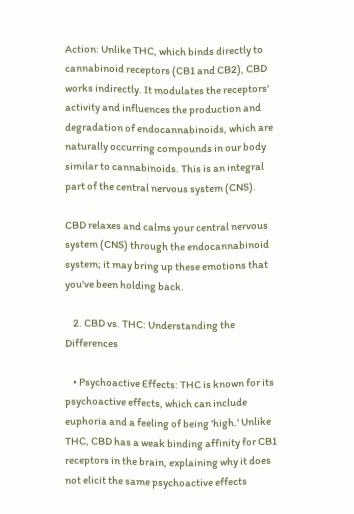Action: Unlike THC, which binds directly to cannabinoid receptors (CB1 and CB2), CBD works indirectly. It modulates the receptors' activity and influences the production and degradation of endocannabinoids, which are naturally occurring compounds in our body similar to cannabinoids. This is an integral part of the central nervous system (CNS).

CBD relaxes and calms your central nervous system (CNS) through the endocannabinoid system; it may bring up these emotions that you've been holding back.

    2. CBD vs. THC: Understanding the Differences

    • Psychoactive Effects: THC is known for its psychoactive effects, which can include euphoria and a feeling of being 'high.' Unlike THC, CBD has a weak binding affinity for CB1 receptors in the brain, explaining why it does not elicit the same psychoactive effects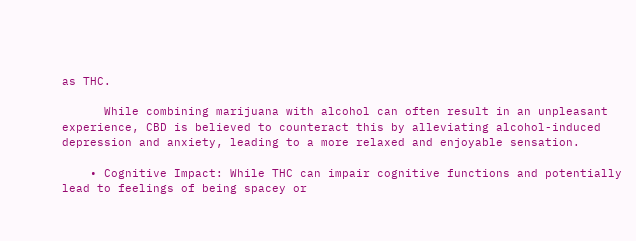as THC.

      While combining marijuana with alcohol can often result in an unpleasant experience, CBD is believed to counteract this by alleviating alcohol-induced depression and anxiety, leading to a more relaxed and enjoyable sensation.

    • Cognitive Impact: While THC can impair cognitive functions and potentially lead to feelings of being spacey or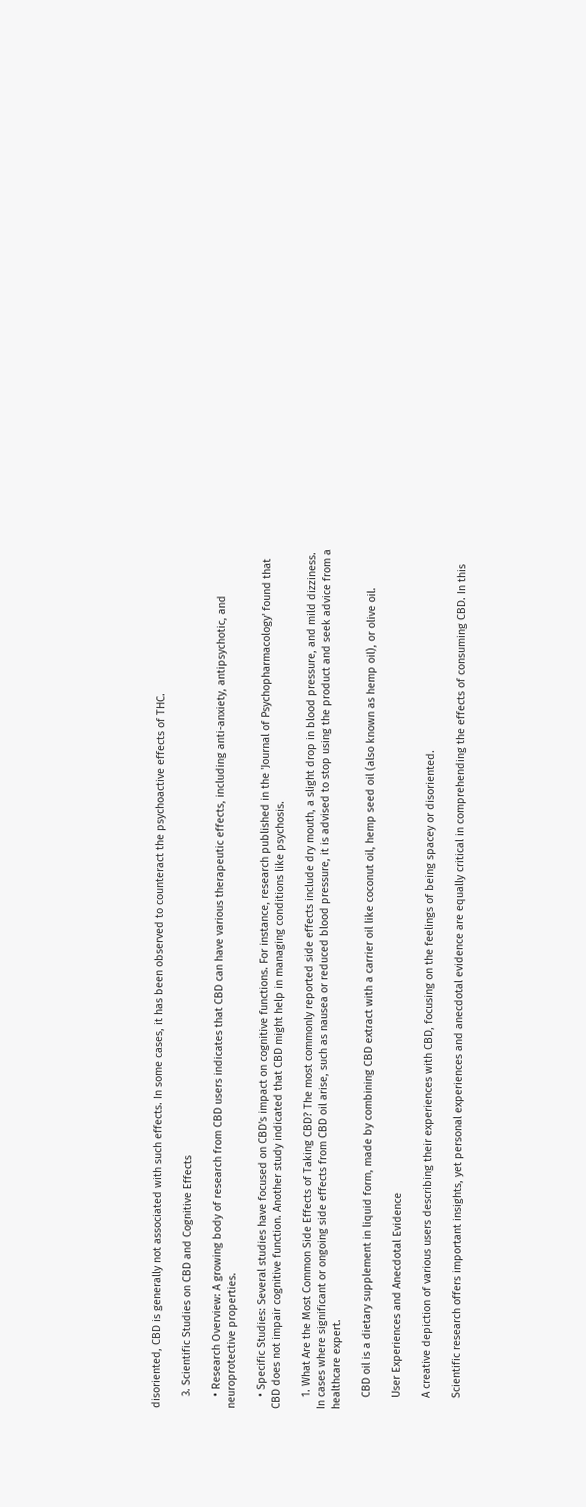disoriented, CBD is generally not associated with such effects. In some cases, it has been observed to counteract the psychoactive effects of THC.

    3. Scientific Studies on CBD and Cognitive Effects

    • Research Overview: A growing body of research from CBD users indicates that CBD can have various therapeutic effects, including anti-anxiety, antipsychotic, and neuroprotective properties.

    • Specific Studies: Several studies have focused on CBD's impact on cognitive functions. For instance, research published in the 'Journal of Psychopharmacology' found that CBD does not impair cognitive function. Another study indicated that CBD might help in managing conditions like psychosis.

    1. What Are the Most Common Side Effects of Taking CBD? The most commonly reported side effects include dry mouth, a slight drop in blood pressure, and mild dizziness. In cases where significant or ongoing side effects from CBD oil arise, such as nausea or reduced blood pressure, it is advised to stop using the product and seek advice from a healthcare expert.

    CBD oil is a dietary supplement in liquid form, made by combining CBD extract with a carrier oil like coconut oil, hemp seed oil (also known as hemp oil), or olive oil.

    User Experiences and Anecdotal Evidence

    A creative depiction of various users describing their experiences with CBD, focusing on the feelings of being spacey or disoriented.

    Scientific research offers important insights, yet personal experiences and anecdotal evidence are equally critical in comprehending the effects of consuming CBD. In this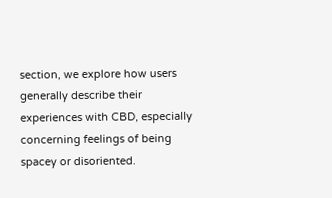section, we explore how users generally describe their experiences with CBD, especially concerning feelings of being spacey or disoriented.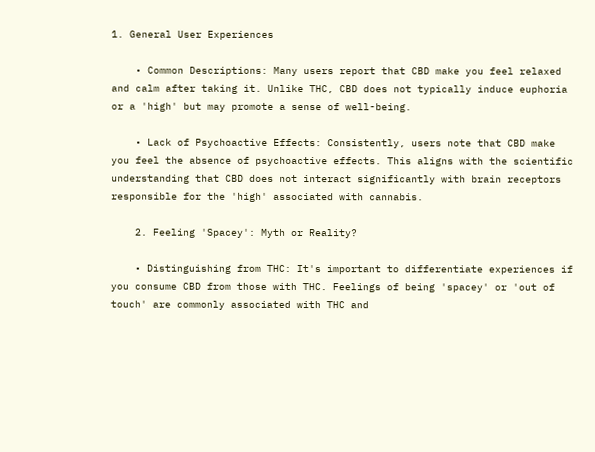1. General User Experiences

    • Common Descriptions: Many users report that CBD make you feel relaxed and calm after taking it. Unlike THC, CBD does not typically induce euphoria or a 'high' but may promote a sense of well-being.

    • Lack of Psychoactive Effects: Consistently, users note that CBD make you feel the absence of psychoactive effects. This aligns with the scientific understanding that CBD does not interact significantly with brain receptors responsible for the 'high' associated with cannabis.

    2. Feeling 'Spacey': Myth or Reality?

    • Distinguishing from THC: It's important to differentiate experiences if you consume CBD from those with THC. Feelings of being 'spacey' or 'out of touch' are commonly associated with THC and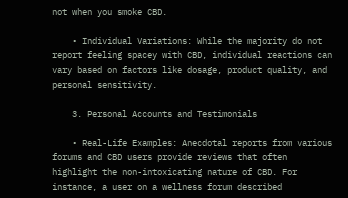not when you smoke CBD.

    • Individual Variations: While the majority do not report feeling spacey with CBD, individual reactions can vary based on factors like dosage, product quality, and personal sensitivity.

    3. Personal Accounts and Testimonials

    • Real-Life Examples: Anecdotal reports from various forums and CBD users provide reviews that often highlight the non-intoxicating nature of CBD. For instance, a user on a wellness forum described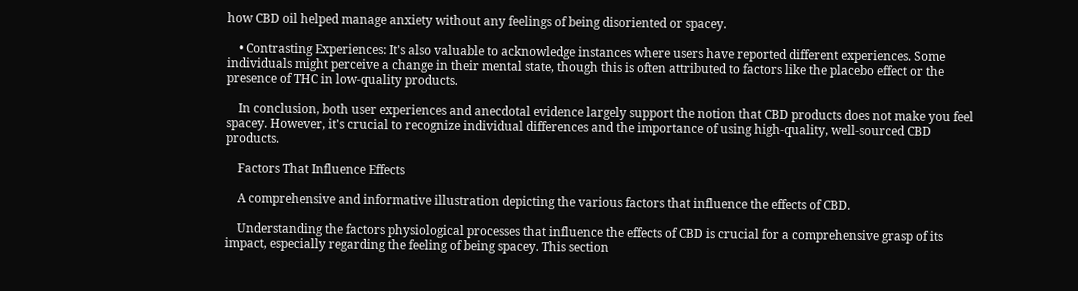how CBD oil helped manage anxiety without any feelings of being disoriented or spacey.

    • Contrasting Experiences: It's also valuable to acknowledge instances where users have reported different experiences. Some individuals might perceive a change in their mental state, though this is often attributed to factors like the placebo effect or the presence of THC in low-quality products.

    In conclusion, both user experiences and anecdotal evidence largely support the notion that CBD products does not make you feel spacey. However, it's crucial to recognize individual differences and the importance of using high-quality, well-sourced CBD products.

    Factors That Influence Effects

    A comprehensive and informative illustration depicting the various factors that influence the effects of CBD.

    Understanding the factors physiological processes that influence the effects of CBD is crucial for a comprehensive grasp of its impact, especially regarding the feeling of being spacey. This section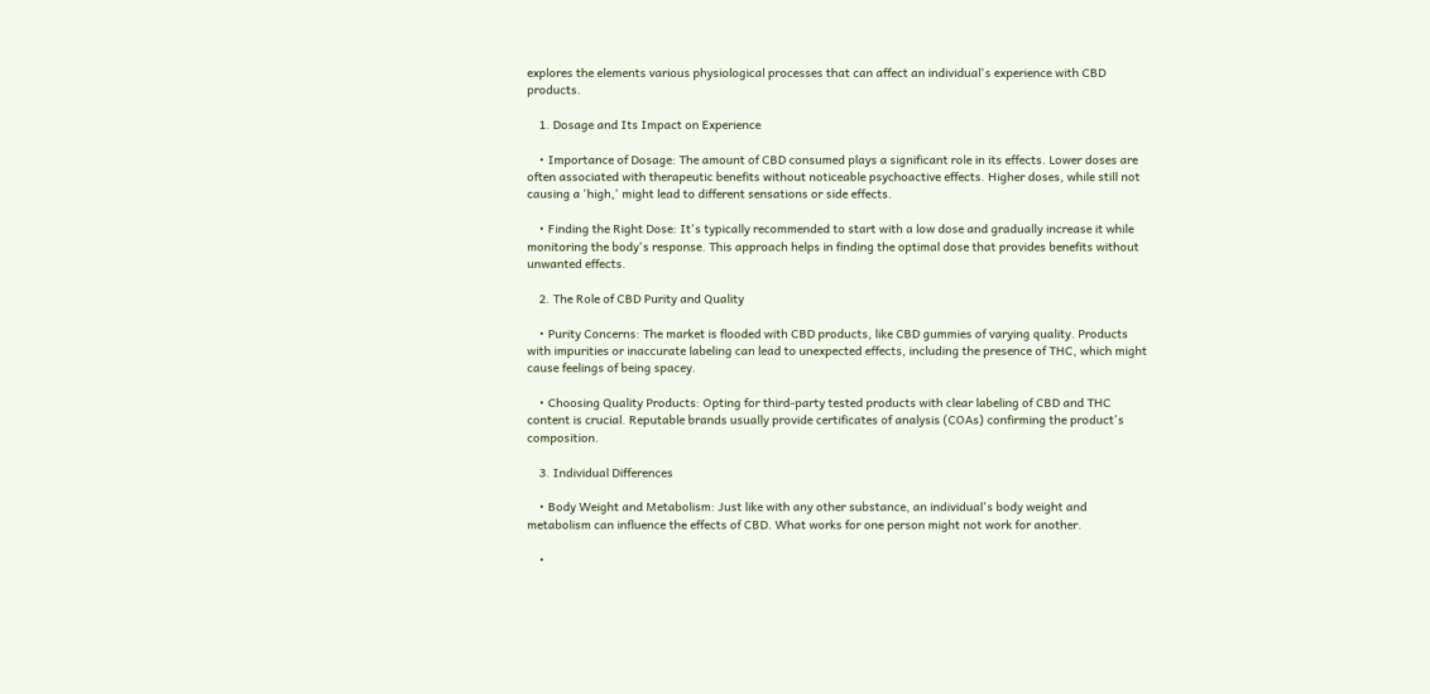explores the elements various physiological processes that can affect an individual's experience with CBD products.

    1. Dosage and Its Impact on Experience

    • Importance of Dosage: The amount of CBD consumed plays a significant role in its effects. Lower doses are often associated with therapeutic benefits without noticeable psychoactive effects. Higher doses, while still not causing a 'high,' might lead to different sensations or side effects.

    • Finding the Right Dose: It's typically recommended to start with a low dose and gradually increase it while monitoring the body's response. This approach helps in finding the optimal dose that provides benefits without unwanted effects.

    2. The Role of CBD Purity and Quality

    • Purity Concerns: The market is flooded with CBD products, like CBD gummies of varying quality. Products with impurities or inaccurate labeling can lead to unexpected effects, including the presence of THC, which might cause feelings of being spacey.

    • Choosing Quality Products: Opting for third-party tested products with clear labeling of CBD and THC content is crucial. Reputable brands usually provide certificates of analysis (COAs) confirming the product's composition.

    3. Individual Differences

    • Body Weight and Metabolism: Just like with any other substance, an individual's body weight and metabolism can influence the effects of CBD. What works for one person might not work for another.

    •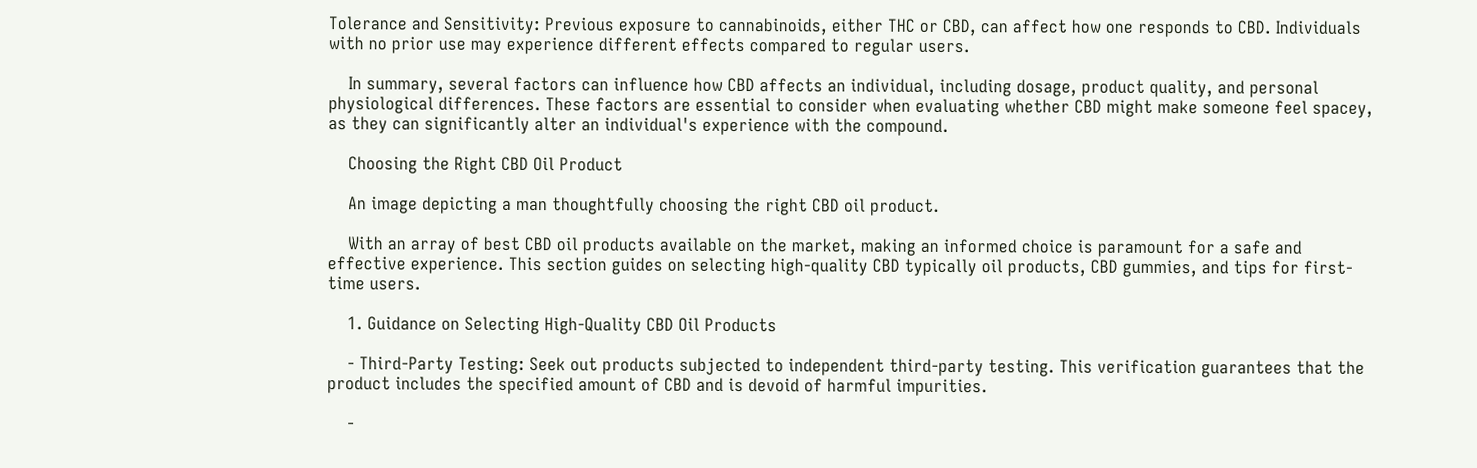Tolerance and Sensitivity: Previous exposure to cannabinoids, either THC or CBD, can affect how one responds to CBD. Individuals with no prior use may experience different effects compared to regular users.

    In summary, several factors can influence how CBD affects an individual, including dosage, product quality, and personal physiological differences. These factors are essential to consider when evaluating whether CBD might make someone feel spacey, as they can significantly alter an individual's experience with the compound.

    Choosing the Right CBD Oil Product

    An image depicting a man thoughtfully choosing the right CBD oil product.

    With an array of best CBD oil products available on the market, making an informed choice is paramount for a safe and effective experience. This section guides on selecting high-quality CBD typically oil products, CBD gummies, and tips for first-time users.

    1. Guidance on Selecting High-Quality CBD Oil Products

    - Third-Party Testing: Seek out products subjected to independent third-party testing. This verification guarantees that the product includes the specified amount of CBD and is devoid of harmful impurities.

    -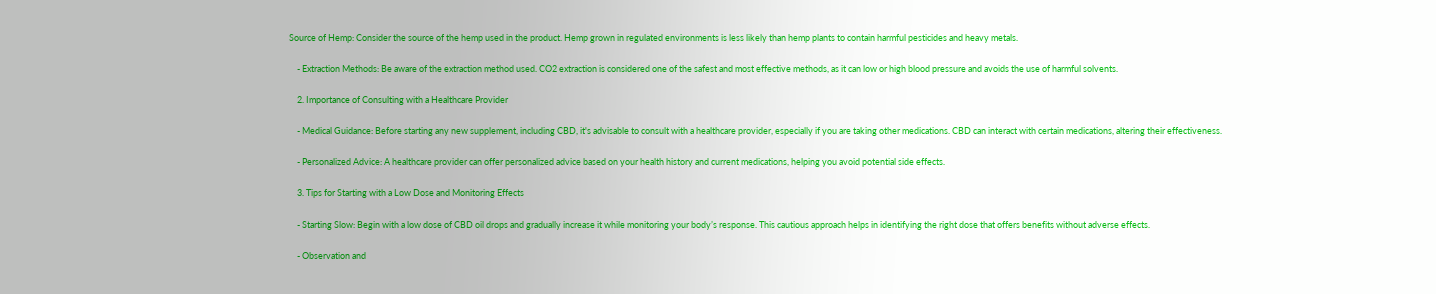Source of Hemp: Consider the source of the hemp used in the product. Hemp grown in regulated environments is less likely than hemp plants to contain harmful pesticides and heavy metals.

    - Extraction Methods: Be aware of the extraction method used. CO2 extraction is considered one of the safest and most effective methods, as it can low or high blood pressure and avoids the use of harmful solvents.

    2. Importance of Consulting with a Healthcare Provider

    - Medical Guidance: Before starting any new supplement, including CBD, it's advisable to consult with a healthcare provider, especially if you are taking other medications. CBD can interact with certain medications, altering their effectiveness.

    - Personalized Advice: A healthcare provider can offer personalized advice based on your health history and current medications, helping you avoid potential side effects.

    3. Tips for Starting with a Low Dose and Monitoring Effects

    - Starting Slow: Begin with a low dose of CBD oil drops and gradually increase it while monitoring your body’s response. This cautious approach helps in identifying the right dose that offers benefits without adverse effects.

    - Observation and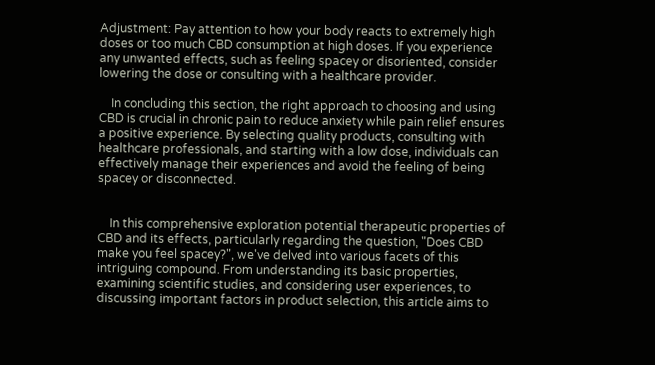Adjustment: Pay attention to how your body reacts to extremely high doses or too much CBD consumption at high doses. If you experience any unwanted effects, such as feeling spacey or disoriented, consider lowering the dose or consulting with a healthcare provider.

    In concluding this section, the right approach to choosing and using CBD is crucial in chronic pain to reduce anxiety while pain relief ensures a positive experience. By selecting quality products, consulting with healthcare professionals, and starting with a low dose, individuals can effectively manage their experiences and avoid the feeling of being spacey or disconnected.


    In this comprehensive exploration potential therapeutic properties of CBD and its effects, particularly regarding the question, "Does CBD make you feel spacey?", we've delved into various facets of this intriguing compound. From understanding its basic properties, examining scientific studies, and considering user experiences, to discussing important factors in product selection, this article aims to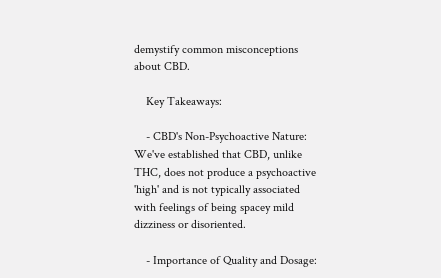demystify common misconceptions about CBD.

    Key Takeaways:

    - CBD's Non-Psychoactive Nature: We've established that CBD, unlike THC, does not produce a psychoactive 'high' and is not typically associated with feelings of being spacey mild dizziness or disoriented.

    - Importance of Quality and Dosage: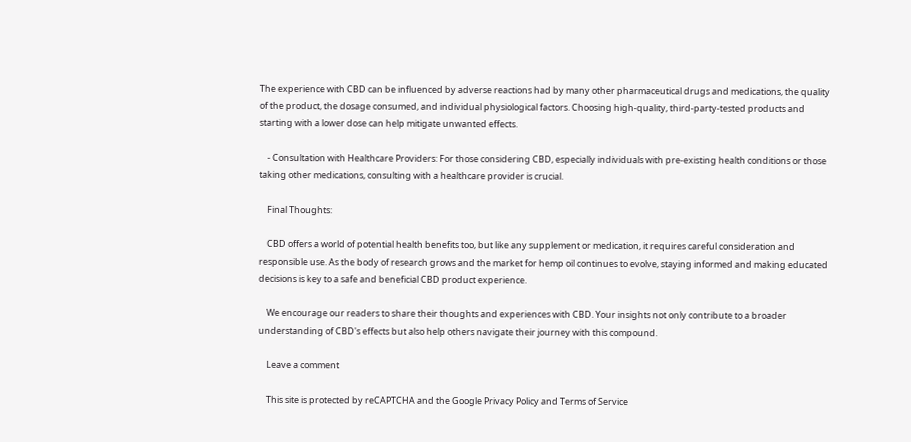The experience with CBD can be influenced by adverse reactions had by many other pharmaceutical drugs and medications, the quality of the product, the dosage consumed, and individual physiological factors. Choosing high-quality, third-party-tested products and starting with a lower dose can help mitigate unwanted effects.

    - Consultation with Healthcare Providers: For those considering CBD, especially individuals with pre-existing health conditions or those taking other medications, consulting with a healthcare provider is crucial.

    Final Thoughts:

    CBD offers a world of potential health benefits too, but like any supplement or medication, it requires careful consideration and responsible use. As the body of research grows and the market for hemp oil continues to evolve, staying informed and making educated decisions is key to a safe and beneficial CBD product experience.

    We encourage our readers to share their thoughts and experiences with CBD. Your insights not only contribute to a broader understanding of CBD's effects but also help others navigate their journey with this compound.

    Leave a comment

    This site is protected by reCAPTCHA and the Google Privacy Policy and Terms of Service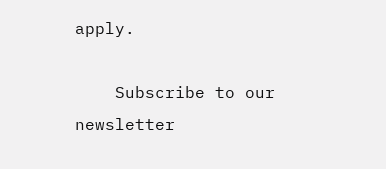apply.

    Subscribe to our newsletter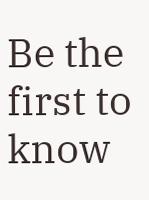Be the first to know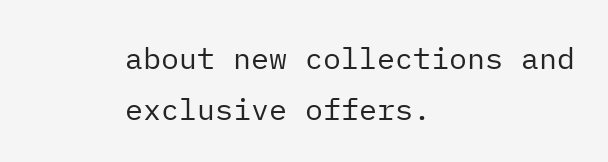about new collections and exclusive offers.